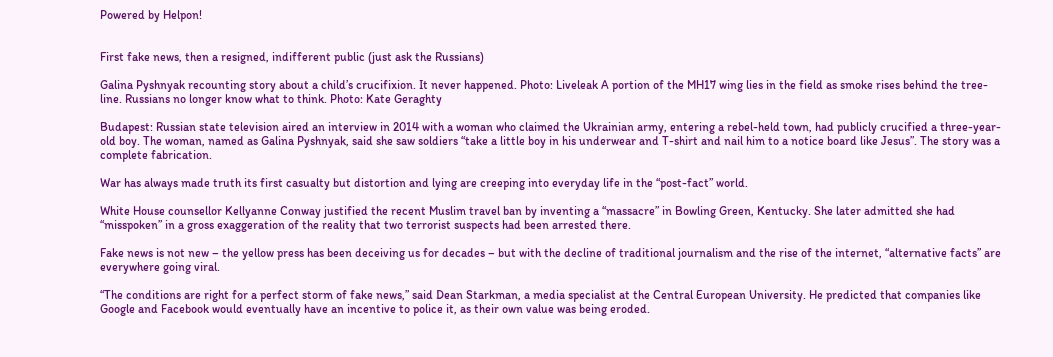Powered by Helpon!


First fake news, then a resigned, indifferent public (just ask the Russians)

Galina Pyshnyak recounting story about a child’s crucifixion. It never happened. Photo: Liveleak A portion of the MH17 wing lies in the field as smoke rises behind the tree-line. Russians no longer know what to think. Photo: Kate Geraghty

Budapest: Russian state television aired an interview in 2014 with a woman who claimed the Ukrainian army, entering a rebel-held town, had publicly crucified a three-year-old boy. The woman, named as Galina Pyshnyak, said she saw soldiers “take a little boy in his underwear and T-shirt and nail him to a notice board like Jesus”. The story was a complete fabrication.

War has always made truth its first casualty but distortion and lying are creeping into everyday life in the “post-fact” world.

White House counsellor Kellyanne Conway justified the recent Muslim travel ban by inventing a “massacre” in Bowling Green, Kentucky. She later admitted she had “misspoken” in a gross exaggeration of the reality that two terrorist suspects had been arrested there.

Fake news is not new – the yellow press has been deceiving us for decades – but with the decline of traditional journalism and the rise of the internet, “alternative facts” are everywhere going viral.

“The conditions are right for a perfect storm of fake news,” said Dean Starkman, a media specialist at the Central European University. He predicted that companies like Google and Facebook would eventually have an incentive to police it, as their own value was being eroded.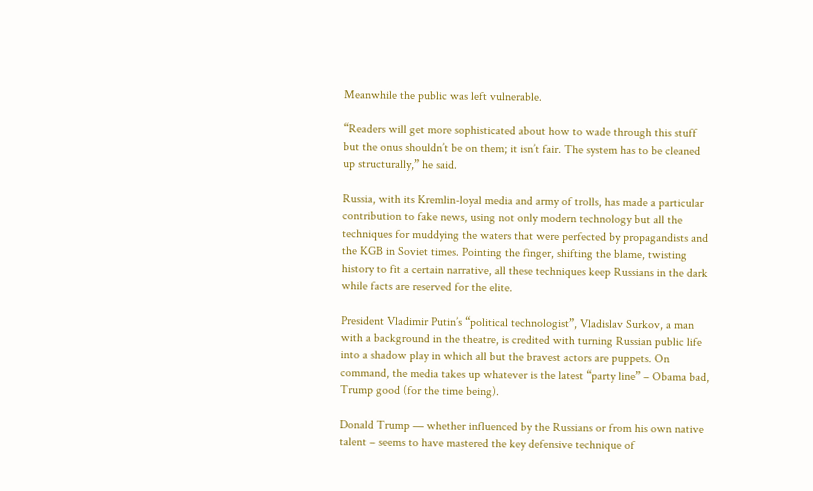Meanwhile the public was left vulnerable.

“Readers will get more sophisticated about how to wade through this stuff but the onus shouldn’t be on them; it isn’t fair. The system has to be cleaned up structurally,” he said.

Russia, with its Kremlin-loyal media and army of trolls, has made a particular contribution to fake news, using not only modern technology but all the techniques for muddying the waters that were perfected by propagandists and the KGB in Soviet times. Pointing the finger, shifting the blame, twisting history to fit a certain narrative, all these techniques keep Russians in the dark while facts are reserved for the elite.

President Vladimir Putin’s “political technologist”, Vladislav Surkov, a man with a background in the theatre, is credited with turning Russian public life into a shadow play in which all but the bravest actors are puppets. On command, the media takes up whatever is the latest “party line” – Obama bad, Trump good (for the time being).

Donald Trump — whether influenced by the Russians or from his own native talent – seems to have mastered the key defensive technique of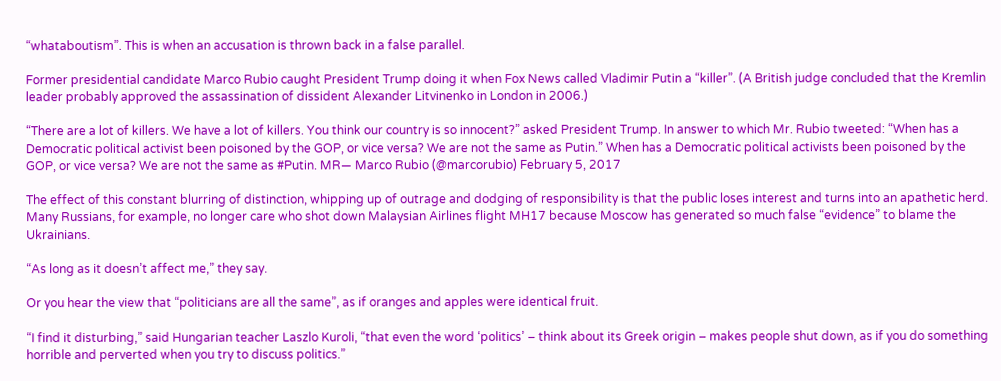“whataboutism”. This is when an accusation is thrown back in a false parallel.

Former presidential candidate Marco Rubio caught President Trump doing it when Fox News called Vladimir Putin a “killer”. (A British judge concluded that the Kremlin leader probably approved the assassination of dissident Alexander Litvinenko in London in 2006.)

“There are a lot of killers. We have a lot of killers. You think our country is so innocent?” asked President Trump. In answer to which Mr. Rubio tweeted: “When has a Democratic political activist been poisoned by the GOP, or vice versa? We are not the same as Putin.” When has a Democratic political activists been poisoned by the GOP, or vice versa? We are not the same as #Putin. MR— Marco Rubio (@marcorubio) February 5, 2017

The effect of this constant blurring of distinction, whipping up of outrage and dodging of responsibility is that the public loses interest and turns into an apathetic herd. Many Russians, for example, no longer care who shot down Malaysian Airlines flight MH17 because Moscow has generated so much false “evidence” to blame the Ukrainians.

“As long as it doesn’t affect me,” they say.

Or you hear the view that “politicians are all the same”, as if oranges and apples were identical fruit.

“I find it disturbing,” said Hungarian teacher Laszlo Kuroli, “that even the word ‘politics’ – think about its Greek origin – makes people shut down, as if you do something horrible and perverted when you try to discuss politics.”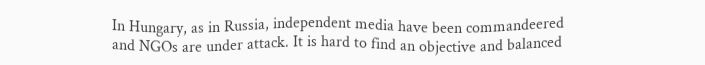In Hungary, as in Russia, independent media have been commandeered and NGOs are under attack. It is hard to find an objective and balanced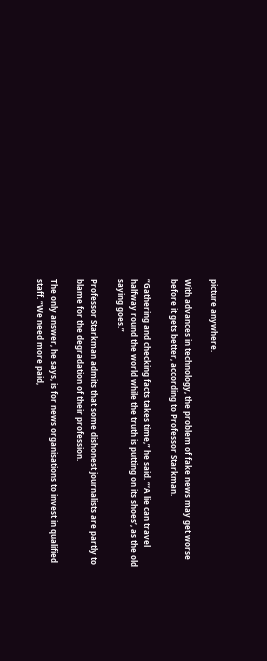picture anywhere.

With advances in technology, the problem of fake news may get worse before it gets better, according to Professor Starkman.

“Gathering and checking facts takes time,” he said. “‘A lie can travel halfway round the world while the truth is putting on its shoes’, as the old saying goes.”

Professor Starkman admits that some dishonest journalists are partly to blame for the degradation of their profession.

The only answer, he says, is for news organisations to invest in qualified staff. “We need more paid,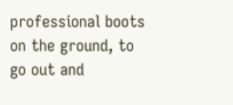professional boots on the ground, to go out and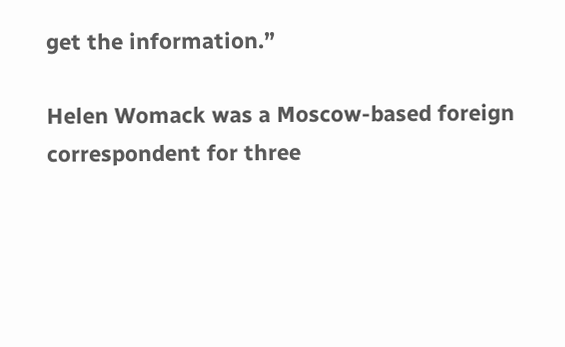get the information.”

Helen Womack was a Moscow-based foreign correspondent for three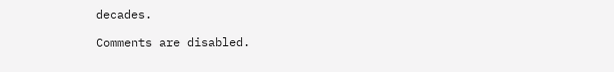decades.

Comments are disabled.